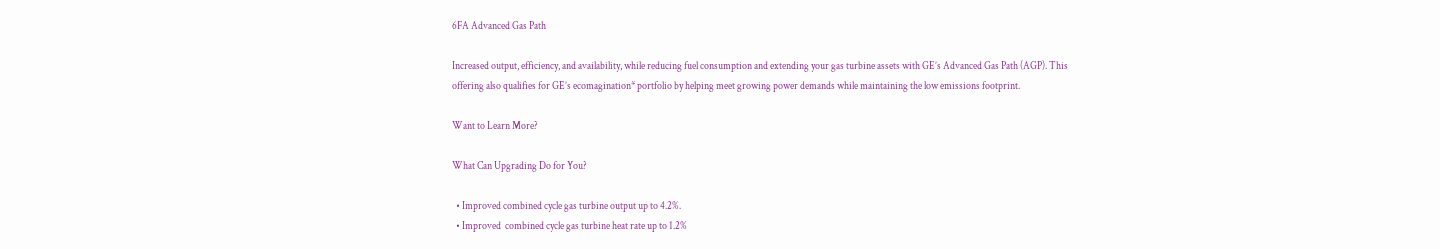6FA Advanced Gas Path

Increased output, efficiency, and availability, while reducing fuel consumption and extending your gas turbine assets with GE’s Advanced Gas Path (AGP). This offering also qualifies for GE’s ecomagination* portfolio by helping meet growing power demands while maintaining the low emissions footprint.

Want to Learn More?

What Can Upgrading Do for You?

  • Improved combined cycle gas turbine output up to 4.2%.
  • Improved  combined cycle gas turbine heat rate up to 1.2%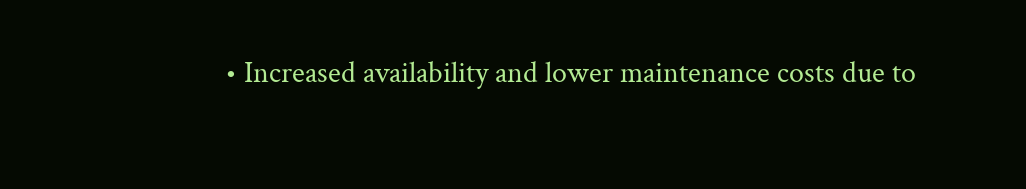• Increased availability and lower maintenance costs due to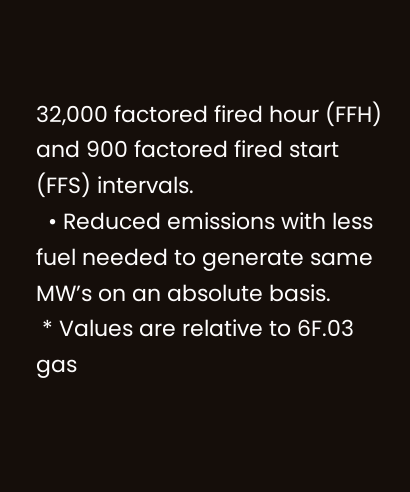32,000 factored fired hour (FFH) and 900 factored fired start (FFS) intervals.
  • Reduced emissions with less fuel needed to generate same MW’s on an absolute basis.
 * Values are relative to 6F.03 gas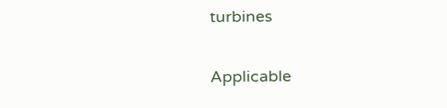turbines

Applicable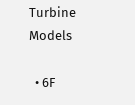Turbine Models

  • 6F